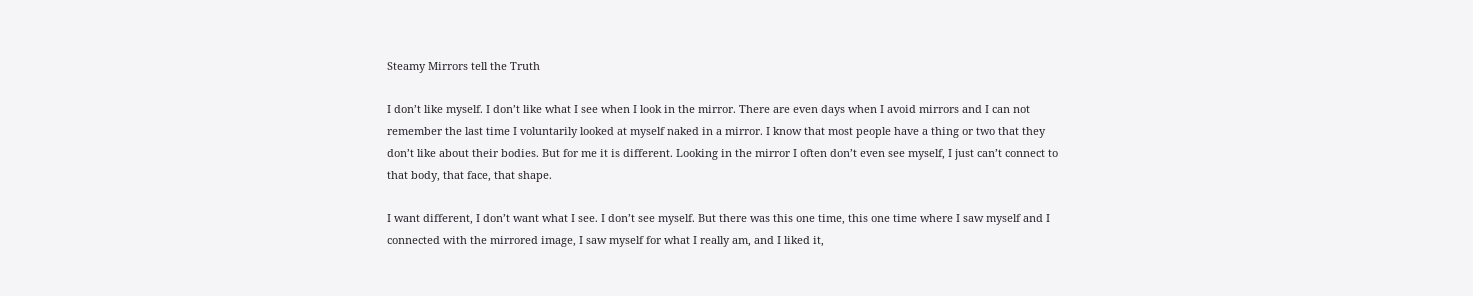Steamy Mirrors tell the Truth

I don’t like myself. I don’t like what I see when I look in the mirror. There are even days when I avoid mirrors and I can not remember the last time I voluntarily looked at myself naked in a mirror. I know that most people have a thing or two that they don’t like about their bodies. But for me it is different. Looking in the mirror I often don’t even see myself, I just can’t connect to that body, that face, that shape.

I want different, I don’t want what I see. I don’t see myself. But there was this one time, this one time where I saw myself and I connected with the mirrored image, I saw myself for what I really am, and I liked it,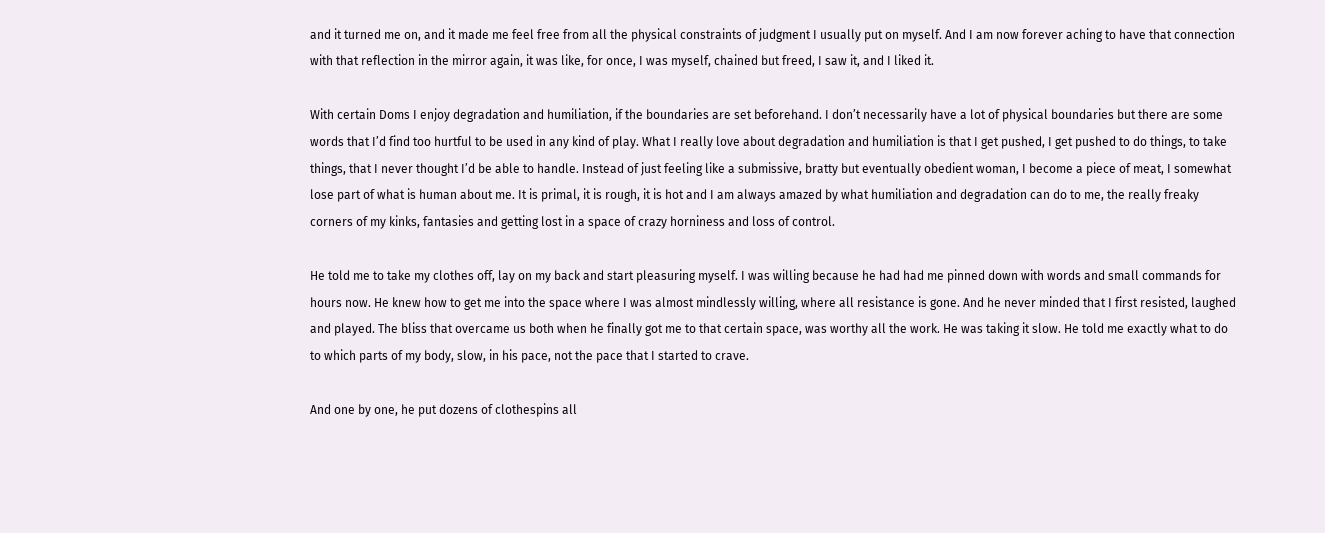and it turned me on, and it made me feel free from all the physical constraints of judgment I usually put on myself. And I am now forever aching to have that connection with that reflection in the mirror again, it was like, for once, I was myself, chained but freed, I saw it, and I liked it.

With certain Doms I enjoy degradation and humiliation, if the boundaries are set beforehand. I don’t necessarily have a lot of physical boundaries but there are some words that I’d find too hurtful to be used in any kind of play. What I really love about degradation and humiliation is that I get pushed, I get pushed to do things, to take things, that I never thought I’d be able to handle. Instead of just feeling like a submissive, bratty but eventually obedient woman, I become a piece of meat, I somewhat lose part of what is human about me. It is primal, it is rough, it is hot and I am always amazed by what humiliation and degradation can do to me, the really freaky corners of my kinks, fantasies and getting lost in a space of crazy horniness and loss of control.

He told me to take my clothes off, lay on my back and start pleasuring myself. I was willing because he had had me pinned down with words and small commands for hours now. He knew how to get me into the space where I was almost mindlessly willing, where all resistance is gone. And he never minded that I first resisted, laughed and played. The bliss that overcame us both when he finally got me to that certain space, was worthy all the work. He was taking it slow. He told me exactly what to do to which parts of my body, slow, in his pace, not the pace that I started to crave.

And one by one, he put dozens of clothespins all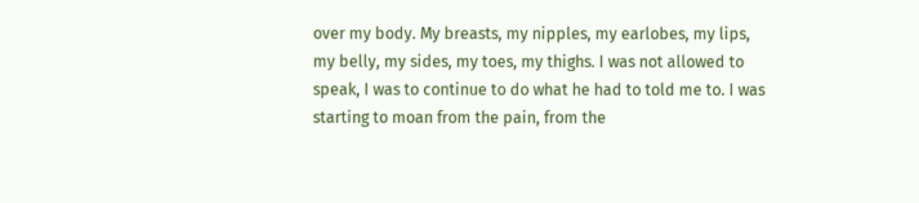over my body. My breasts, my nipples, my earlobes, my lips, my belly, my sides, my toes, my thighs. I was not allowed to speak, I was to continue to do what he had to told me to. I was starting to moan from the pain, from the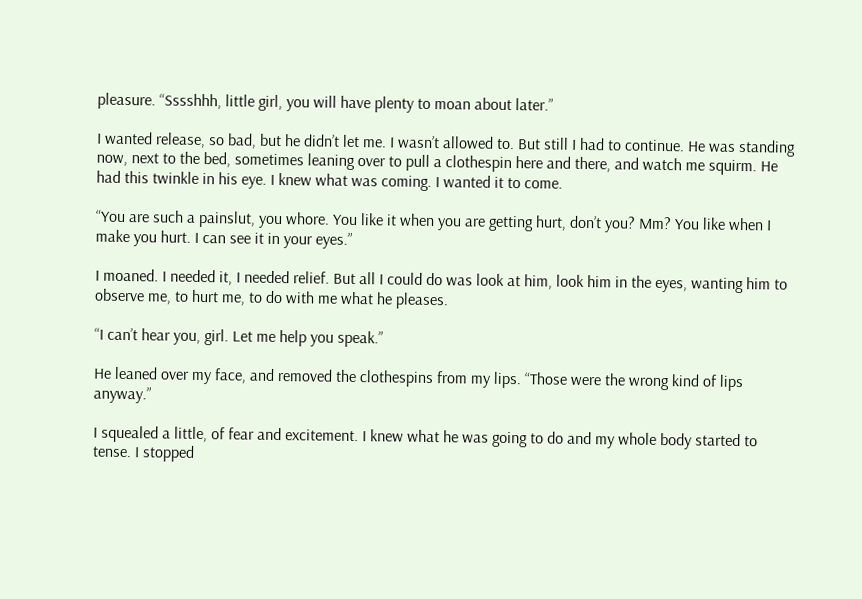pleasure. “Sssshhh, little girl, you will have plenty to moan about later.”

I wanted release, so bad, but he didn’t let me. I wasn’t allowed to. But still I had to continue. He was standing now, next to the bed, sometimes leaning over to pull a clothespin here and there, and watch me squirm. He had this twinkle in his eye. I knew what was coming. I wanted it to come.

“You are such a painslut, you whore. You like it when you are getting hurt, don’t you? Mm? You like when I make you hurt. I can see it in your eyes.”

I moaned. I needed it, I needed relief. But all I could do was look at him, look him in the eyes, wanting him to observe me, to hurt me, to do with me what he pleases.

“I can’t hear you, girl. Let me help you speak.”

He leaned over my face, and removed the clothespins from my lips. “Those were the wrong kind of lips anyway.”

I squealed a little, of fear and excitement. I knew what he was going to do and my whole body started to tense. I stopped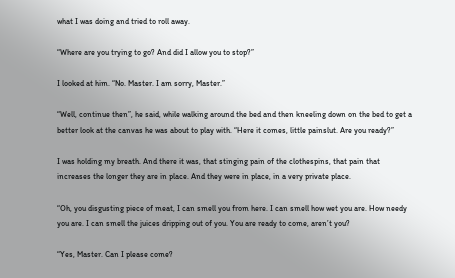what I was doing and tried to roll away.

“Where are you trying to go? And did I allow you to stop?”

I looked at him. “No. Master. I am sorry, Master.”

“Well, continue then”, he said, while walking around the bed and then kneeling down on the bed to get a better look at the canvas he was about to play with. “Here it comes, little painslut. Are you ready?”

I was holding my breath. And there it was, that stinging pain of the clothespins, that pain that increases the longer they are in place. And they were in place, in a very private place.

“Oh, you disgusting piece of meat, I can smell you from here. I can smell how wet you are. How needy you are. I can smell the juices dripping out of you. You are ready to come, aren’t you?

“Yes, Master. Can I please come?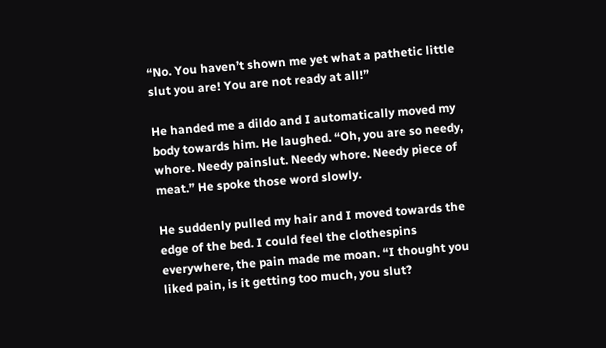“No. You haven’t shown me yet what a pathetic little slut you are! You are not ready at all!”

He handed me a dildo and I automatically moved my body towards him. He laughed. “Oh, you are so needy, whore. Needy painslut. Needy whore. Needy piece of meat.” He spoke those word slowly.

He suddenly pulled my hair and I moved towards the edge of the bed. I could feel the clothespins everywhere, the pain made me moan. “I thought you liked pain, is it getting too much, you slut?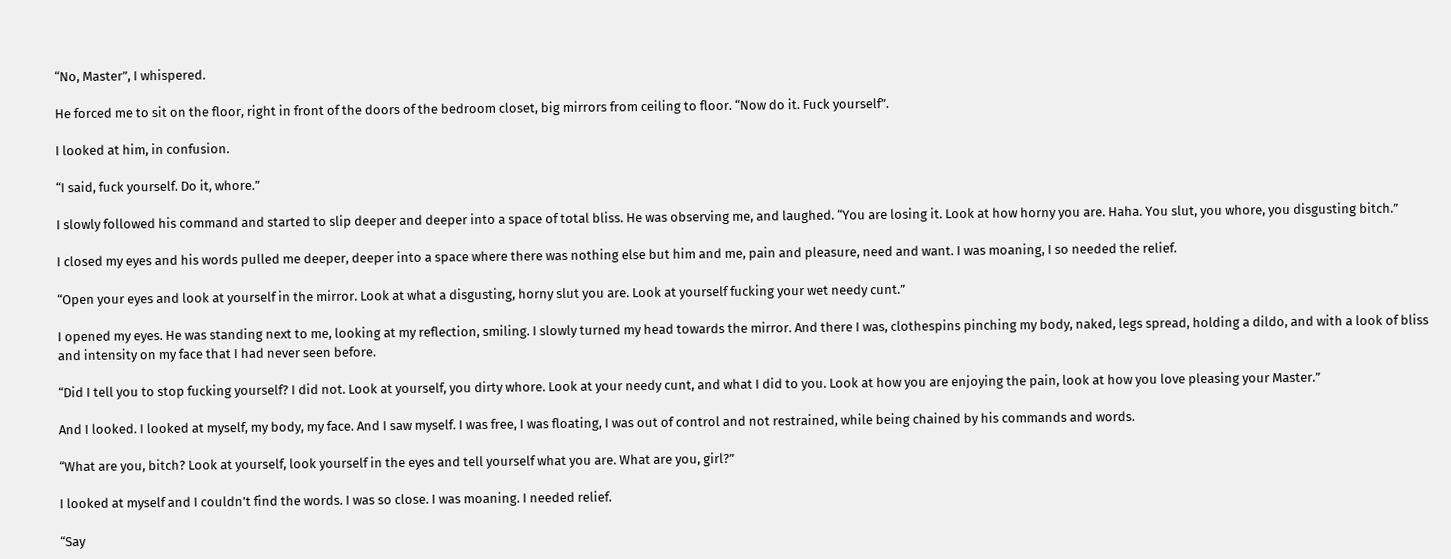“No, Master”, I whispered.

He forced me to sit on the floor, right in front of the doors of the bedroom closet, big mirrors from ceiling to floor. “Now do it. Fuck yourself”.

I looked at him, in confusion.

“I said, fuck yourself. Do it, whore.”

I slowly followed his command and started to slip deeper and deeper into a space of total bliss. He was observing me, and laughed. “You are losing it. Look at how horny you are. Haha. You slut, you whore, you disgusting bitch.”

I closed my eyes and his words pulled me deeper, deeper into a space where there was nothing else but him and me, pain and pleasure, need and want. I was moaning, I so needed the relief.

“Open your eyes and look at yourself in the mirror. Look at what a disgusting, horny slut you are. Look at yourself fucking your wet needy cunt.”

I opened my eyes. He was standing next to me, looking at my reflection, smiling. I slowly turned my head towards the mirror. And there I was, clothespins pinching my body, naked, legs spread, holding a dildo, and with a look of bliss and intensity on my face that I had never seen before.

“Did I tell you to stop fucking yourself? I did not. Look at yourself, you dirty whore. Look at your needy cunt, and what I did to you. Look at how you are enjoying the pain, look at how you love pleasing your Master.”

And I looked. I looked at myself, my body, my face. And I saw myself. I was free, I was floating, I was out of control and not restrained, while being chained by his commands and words.

“What are you, bitch? Look at yourself, look yourself in the eyes and tell yourself what you are. What are you, girl?”

I looked at myself and I couldn’t find the words. I was so close. I was moaning. I needed relief.

“Say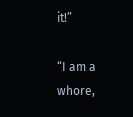it!”

“I am a whore,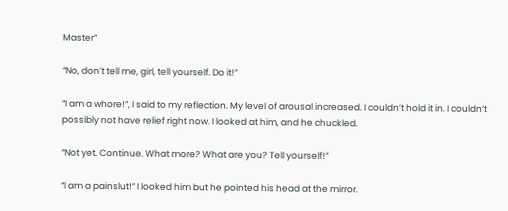Master”

“No, don’t tell me, girl, tell yourself. Do it!”

“I am a whore!”, I said to my reflection. My level of arousal increased. I couldn’t hold it in. I couldn’t possibly not have relief right now. I looked at him, and he chuckled.

“Not yet. Continue. What more? What are you? Tell yourself!”

“I am a painslut!” I looked him but he pointed his head at the mirror.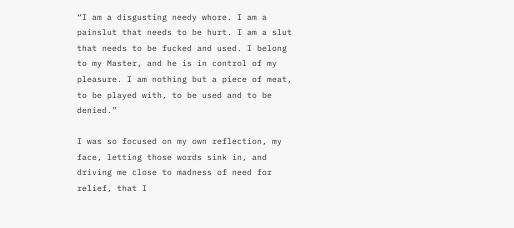“I am a disgusting needy whore. I am a painslut that needs to be hurt. I am a slut that needs to be fucked and used. I belong to my Master, and he is in control of my pleasure. I am nothing but a piece of meat, to be played with, to be used and to be denied.”

I was so focused on my own reflection, my face, letting those words sink in, and driving me close to madness of need for relief, that I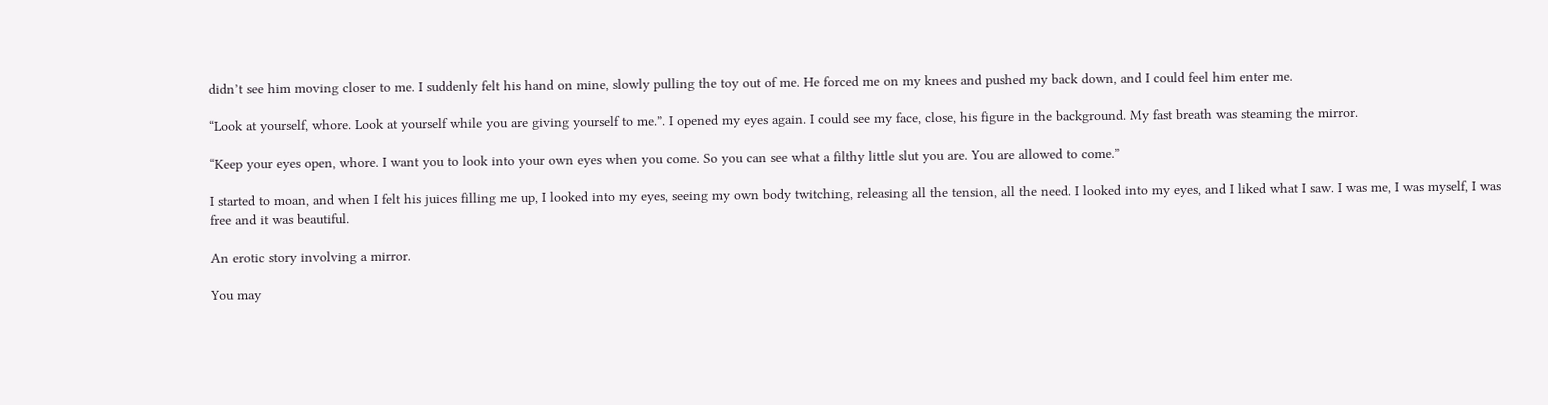didn’t see him moving closer to me. I suddenly felt his hand on mine, slowly pulling the toy out of me. He forced me on my knees and pushed my back down, and I could feel him enter me.

“Look at yourself, whore. Look at yourself while you are giving yourself to me.”. I opened my eyes again. I could see my face, close, his figure in the background. My fast breath was steaming the mirror.

“Keep your eyes open, whore. I want you to look into your own eyes when you come. So you can see what a filthy little slut you are. You are allowed to come.”

I started to moan, and when I felt his juices filling me up, I looked into my eyes, seeing my own body twitching, releasing all the tension, all the need. I looked into my eyes, and I liked what I saw. I was me, I was myself, I was free and it was beautiful.

An erotic story involving a mirror.

You may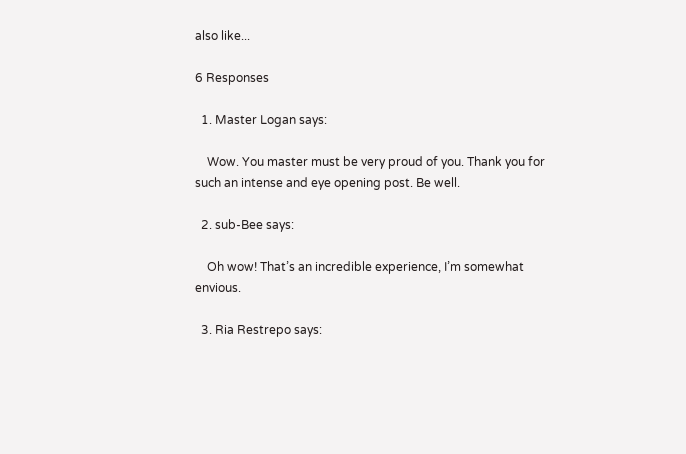also like...

6 Responses

  1. Master Logan says:

    Wow. You master must be very proud of you. Thank you for such an intense and eye opening post. Be well.

  2. sub-Bee says:

    Oh wow! That’s an incredible experience, I’m somewhat envious.

  3. Ria Restrepo says: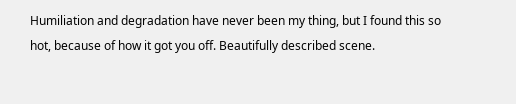Humiliation and degradation have never been my thing, but I found this so hot, because of how it got you off. Beautifully described scene.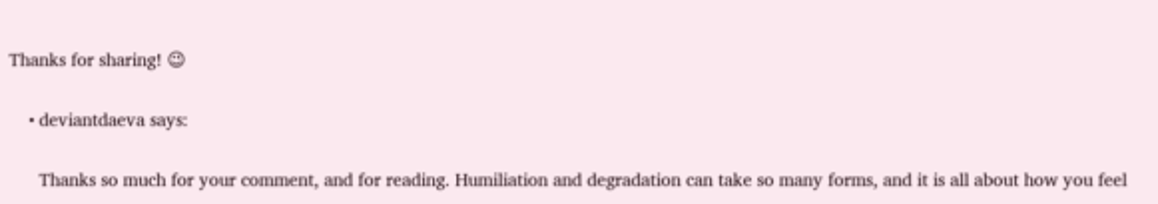Thanks for sharing! 😉

    • deviantdaeva says:

      Thanks so much for your comment, and for reading. Humiliation and degradation can take so many forms, and it is all about how you feel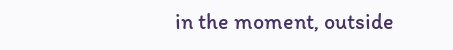in the moment, outside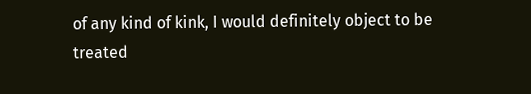of any kind of kink, I would definitely object to be treated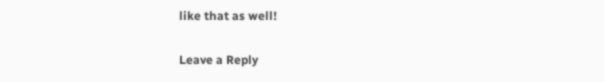like that as well!

Leave a Reply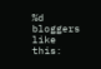%d bloggers like this: